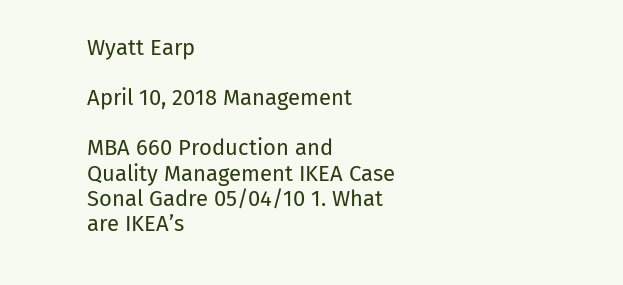Wyatt Earp

April 10, 2018 Management

MBA 660 Production and Quality Management IKEA Case Sonal Gadre 05/04/10 1. What are IKEA’s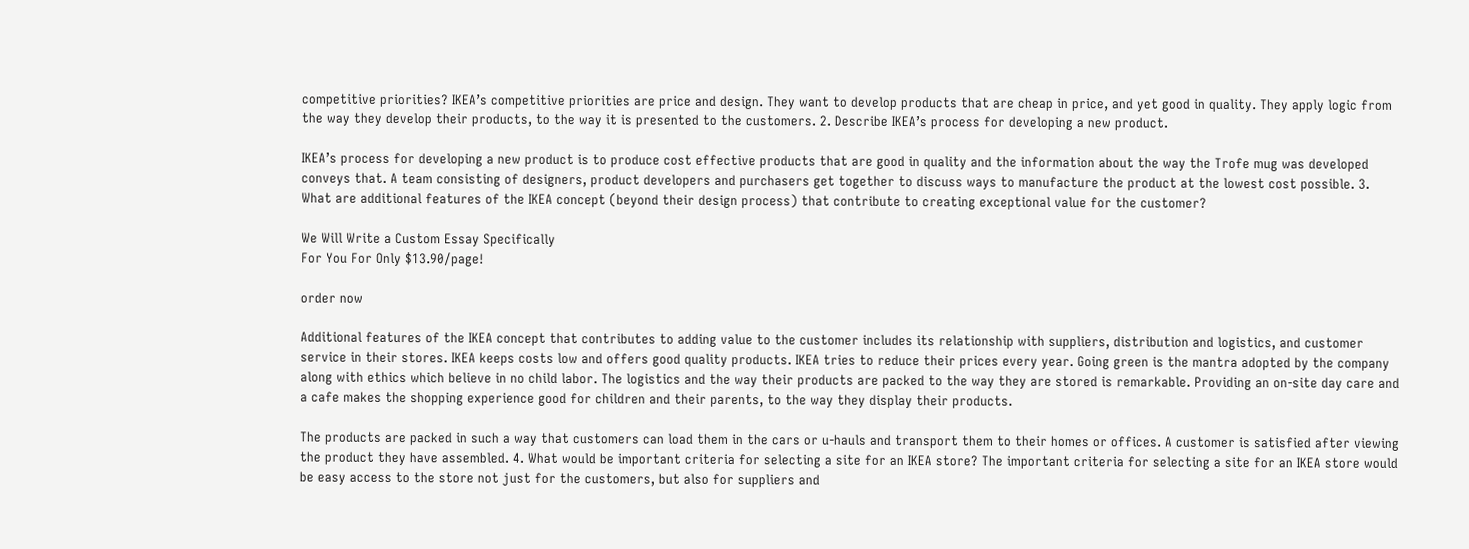competitive priorities? IKEA’s competitive priorities are price and design. They want to develop products that are cheap in price, and yet good in quality. They apply logic from the way they develop their products, to the way it is presented to the customers. 2. Describe IKEA’s process for developing a new product.

IKEA’s process for developing a new product is to produce cost effective products that are good in quality and the information about the way the Trofe mug was developed conveys that. A team consisting of designers, product developers and purchasers get together to discuss ways to manufacture the product at the lowest cost possible. 3. What are additional features of the IKEA concept (beyond their design process) that contribute to creating exceptional value for the customer?

We Will Write a Custom Essay Specifically
For You For Only $13.90/page!

order now

Additional features of the IKEA concept that contributes to adding value to the customer includes its relationship with suppliers, distribution and logistics, and customer service in their stores. IKEA keeps costs low and offers good quality products. IKEA tries to reduce their prices every year. Going green is the mantra adopted by the company along with ethics which believe in no child labor. The logistics and the way their products are packed to the way they are stored is remarkable. Providing an on-site day care and a cafe makes the shopping experience good for children and their parents, to the way they display their products.

The products are packed in such a way that customers can load them in the cars or u-hauls and transport them to their homes or offices. A customer is satisfied after viewing the product they have assembled. 4. What would be important criteria for selecting a site for an IKEA store? The important criteria for selecting a site for an IKEA store would be easy access to the store not just for the customers, but also for suppliers and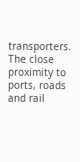transporters. The close proximity to ports, roads and rail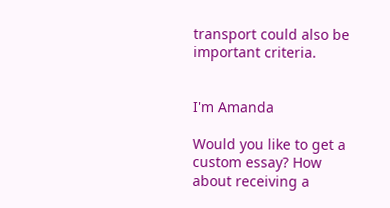transport could also be important criteria.


I'm Amanda

Would you like to get a custom essay? How about receiving a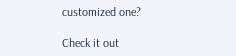customized one?

Check it out